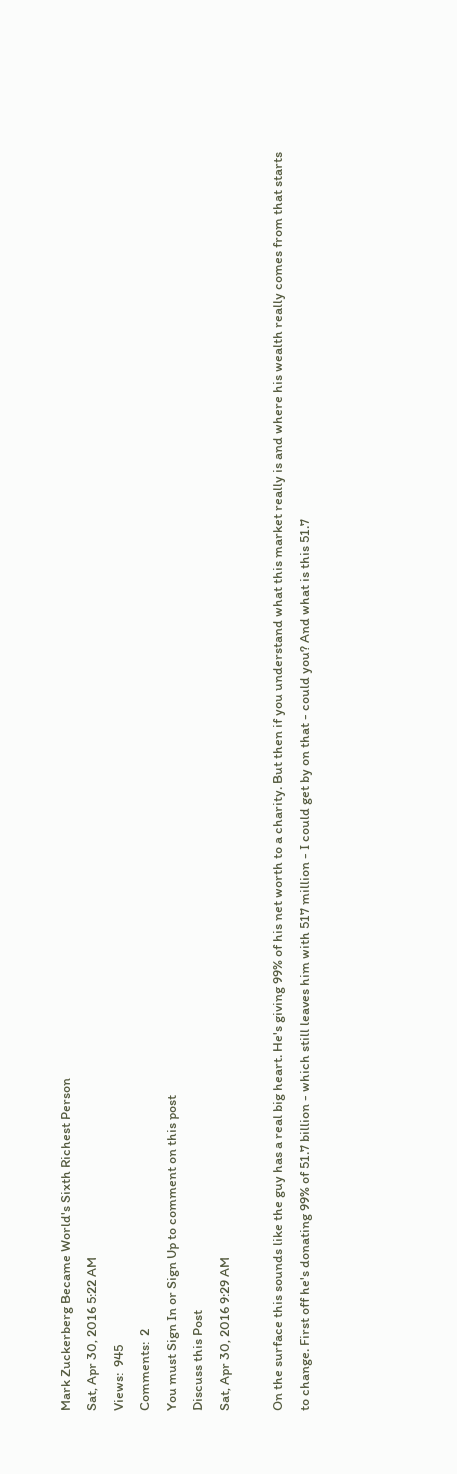Mark Zuckerberg Became World's Sixth Richest Person
Sat, Apr 30, 2016 5:22 AM
Views:  945
Comments:  2
You must Sign In or Sign Up to comment on this post
Discuss this Post
Sat, Apr 30, 2016 9:29 AM

On the surface this sounds like the guy has a real big heart. He's giving 99% of his net worth to a charity. But then if you understand what this market really is and where his wealth really comes from that starts to change. First off he's donating 99% of 51.7 billion - which still leaves him with 517 million - I could get by on that - could you? And what is this 51.7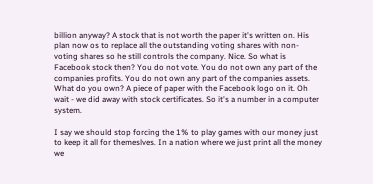billion anyway? A stock that is not worth the paper it's written on. His plan now os to replace all the outstanding voting shares with non-voting shares so he still controls the company. Nice. So what is Facebook stock then? You do not vote. You do not own any part of the companies profits. You do not own any part of the companies assets. What do you own? A piece of paper with the Facebook logo on it. Oh wait - we did away with stock certificates. So it's a number in a computer system.

I say we should stop forcing the 1% to play games with our money just to keep it all for themeslves. In a nation where we just print all the money we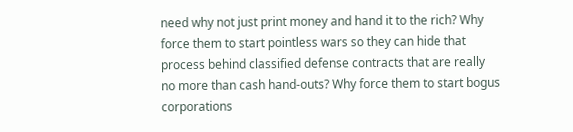need why not just print money and hand it to the rich? Why force them to start pointless wars so they can hide that process behind classified defense contracts that are really no more than cash hand-outs? Why force them to start bogus corporations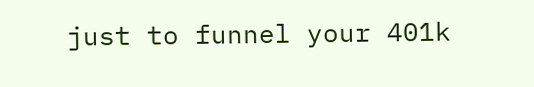just to funnel your 401k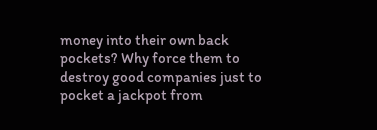money into their own back pockets? Why force them to destroy good companies just to pocket a jackpot from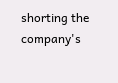shorting the company's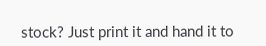stock? Just print it and hand it to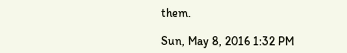them.

Sun, May 8, 2016 1:32 PM